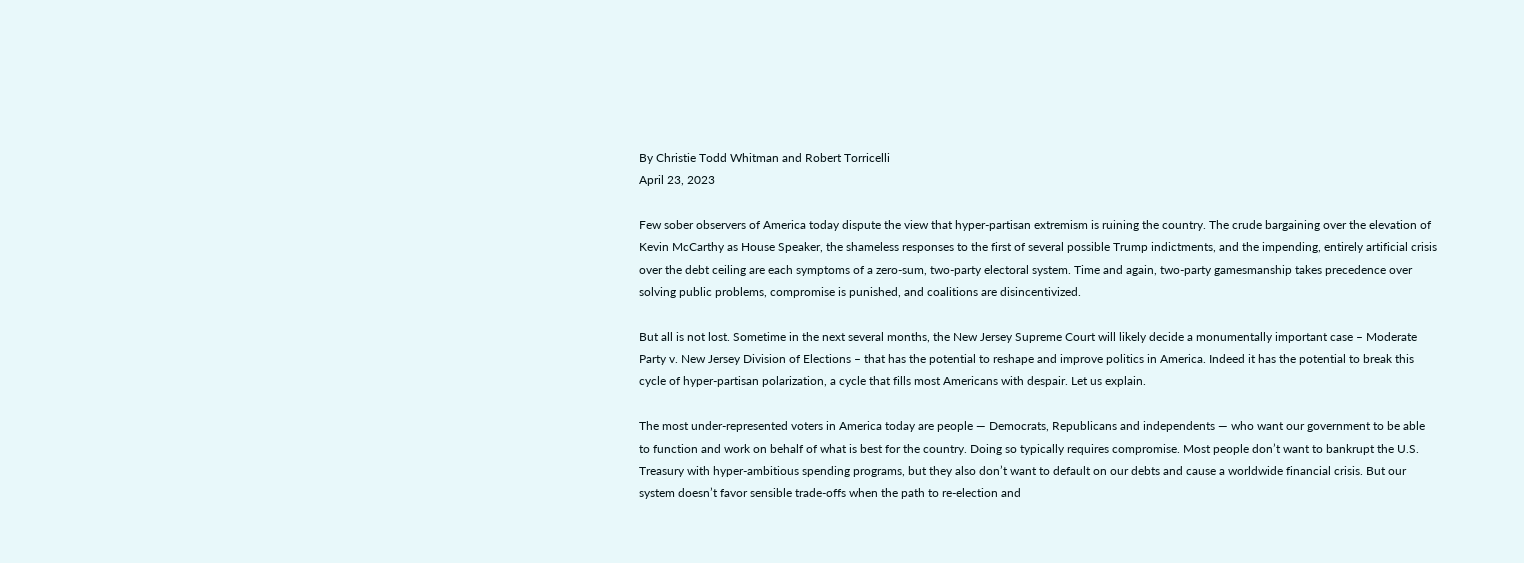By Christie Todd Whitman and Robert Torricelli
April 23, 2023

Few sober observers of America today dispute the view that hyper-partisan extremism is ruining the country. The crude bargaining over the elevation of Kevin McCarthy as House Speaker, the shameless responses to the first of several possible Trump indictments, and the impending, entirely artificial crisis over the debt ceiling are each symptoms of a zero-sum, two-party electoral system. Time and again, two-party gamesmanship takes precedence over solving public problems, compromise is punished, and coalitions are disincentivized.

But all is not lost. Sometime in the next several months, the New Jersey Supreme Court will likely decide a monumentally important case – Moderate Party v. New Jersey Division of Elections – that has the potential to reshape and improve politics in America. Indeed it has the potential to break this cycle of hyper-partisan polarization, a cycle that fills most Americans with despair. Let us explain.

The most under-represented voters in America today are people — Democrats, Republicans and independents — who want our government to be able to function and work on behalf of what is best for the country. Doing so typically requires compromise. Most people don’t want to bankrupt the U.S. Treasury with hyper-ambitious spending programs, but they also don’t want to default on our debts and cause a worldwide financial crisis. But our system doesn’t favor sensible trade-offs when the path to re-election and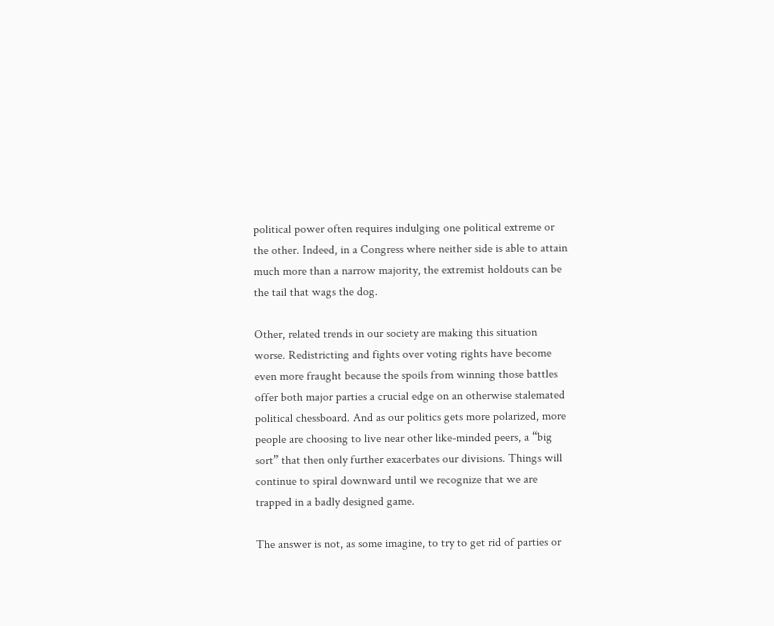political power often requires indulging one political extreme or the other. Indeed, in a Congress where neither side is able to attain much more than a narrow majority, the extremist holdouts can be the tail that wags the dog.

Other, related trends in our society are making this situation worse. Redistricting and fights over voting rights have become even more fraught because the spoils from winning those battles offer both major parties a crucial edge on an otherwise stalemated political chessboard. And as our politics gets more polarized, more people are choosing to live near other like-minded peers, a “big sort” that then only further exacerbates our divisions. Things will continue to spiral downward until we recognize that we are trapped in a badly designed game.

The answer is not, as some imagine, to try to get rid of parties or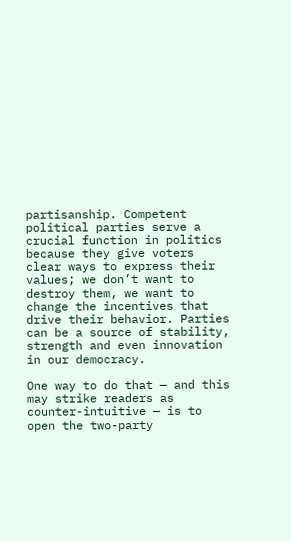partisanship. Competent political parties serve a crucial function in politics because they give voters clear ways to express their values; we don’t want to destroy them, we want to change the incentives that drive their behavior. Parties can be a source of stability, strength and even innovation in our democracy.

One way to do that — and this may strike readers as counter-intuitive — is to open the two-party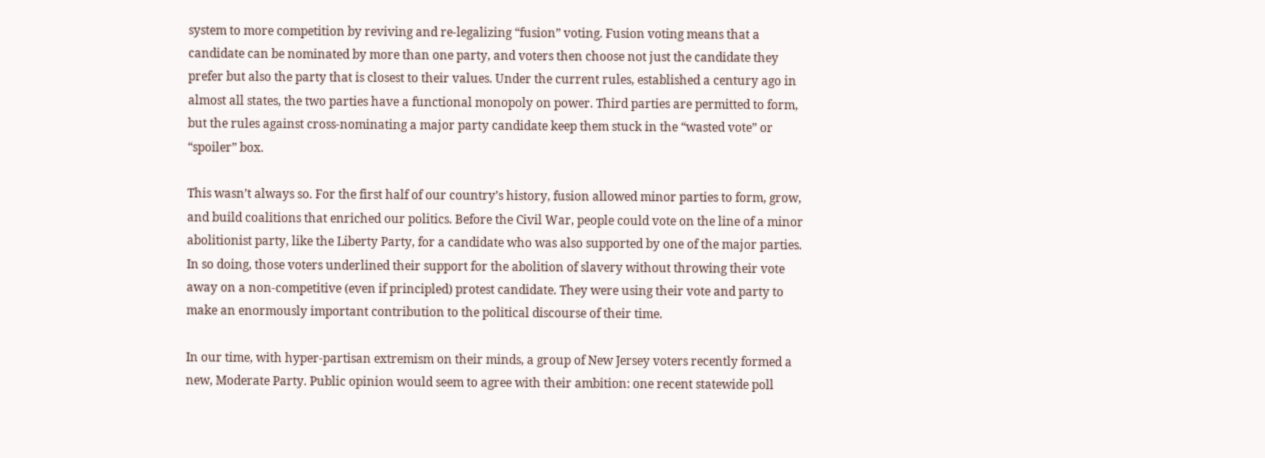system to more competition by reviving and re-legalizing “fusion” voting. Fusion voting means that a candidate can be nominated by more than one party, and voters then choose not just the candidate they prefer but also the party that is closest to their values. Under the current rules, established a century ago in almost all states, the two parties have a functional monopoly on power. Third parties are permitted to form, but the rules against cross-nominating a major party candidate keep them stuck in the “wasted vote” or “spoiler” box.

This wasn’t always so. For the first half of our country’s history, fusion allowed minor parties to form, grow, and build coalitions that enriched our politics. Before the Civil War, people could vote on the line of a minor abolitionist party, like the Liberty Party, for a candidate who was also supported by one of the major parties. In so doing, those voters underlined their support for the abolition of slavery without throwing their vote away on a non-competitive (even if principled) protest candidate. They were using their vote and party to make an enormously important contribution to the political discourse of their time.

In our time, with hyper-partisan extremism on their minds, a group of New Jersey voters recently formed a new, Moderate Party. Public opinion would seem to agree with their ambition: one recent statewide poll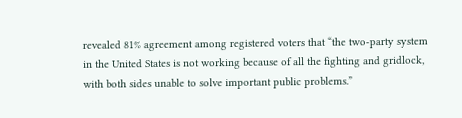revealed 81% agreement among registered voters that “the two-party system in the United States is not working because of all the fighting and gridlock, with both sides unable to solve important public problems.”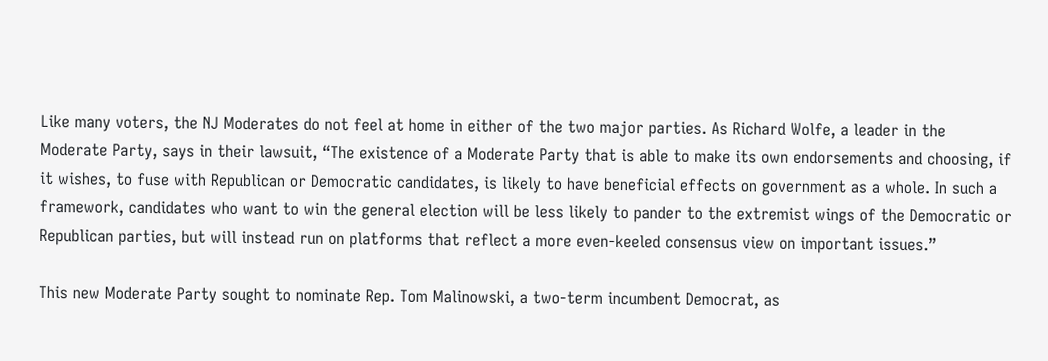Like many voters, the NJ Moderates do not feel at home in either of the two major parties. As Richard Wolfe, a leader in the Moderate Party, says in their lawsuit, “The existence of a Moderate Party that is able to make its own endorsements and choosing, if it wishes, to fuse with Republican or Democratic candidates, is likely to have beneficial effects on government as a whole. In such a framework, candidates who want to win the general election will be less likely to pander to the extremist wings of the Democratic or Republican parties, but will instead run on platforms that reflect a more even-keeled consensus view on important issues.”

This new Moderate Party sought to nominate Rep. Tom Malinowski, a two-term incumbent Democrat, as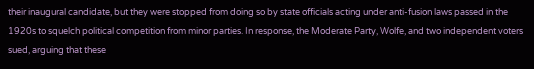their inaugural candidate, but they were stopped from doing so by state officials acting under anti-fusion laws passed in the 1920s to squelch political competition from minor parties. In response, the Moderate Party, Wolfe, and two independent voters sued, arguing that these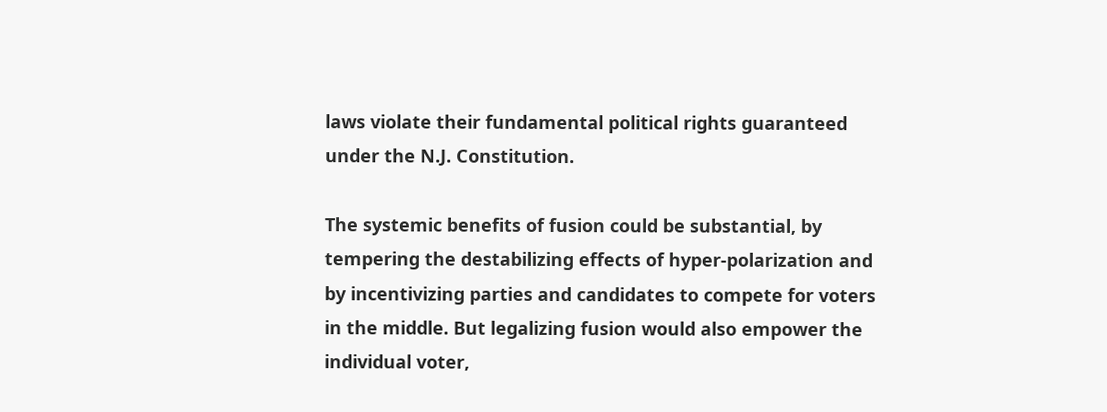laws violate their fundamental political rights guaranteed under the N.J. Constitution.

The systemic benefits of fusion could be substantial, by tempering the destabilizing effects of hyper-polarization and by incentivizing parties and candidates to compete for voters in the middle. But legalizing fusion would also empower the individual voter,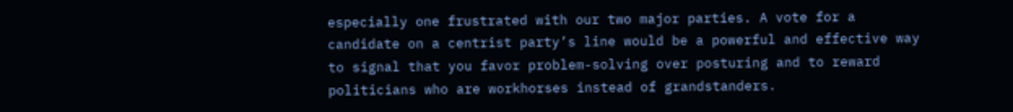especially one frustrated with our two major parties. A vote for a candidate on a centrist party’s line would be a powerful and effective way to signal that you favor problem-solving over posturing and to reward politicians who are workhorses instead of grandstanders.